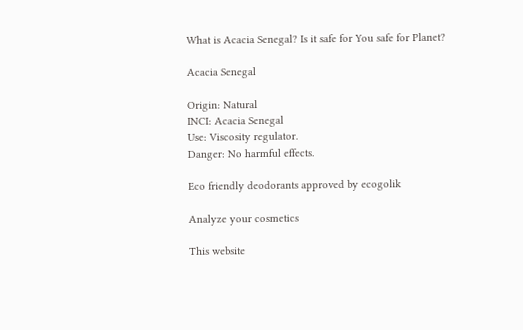What is Acacia Senegal? Is it safe for You safe for Planet?

Acacia Senegal

Origin: Natural
INCI: Acacia Senegal
Use: Viscosity regulator.
Danger: No harmful effects.

Eco friendly deodorants approved by ecogolik

Analyze your cosmetics

This website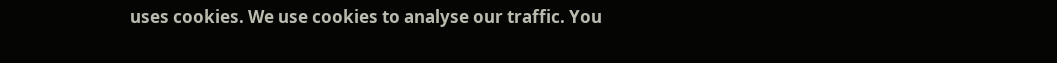uses cookies. We use cookies to analyse our traffic. You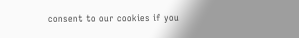consent to our cookies if you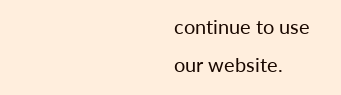continue to use our website.